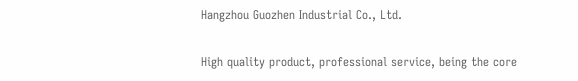Hangzhou Guozhen Industrial Co., Ltd.

High quality product, professional service, being the core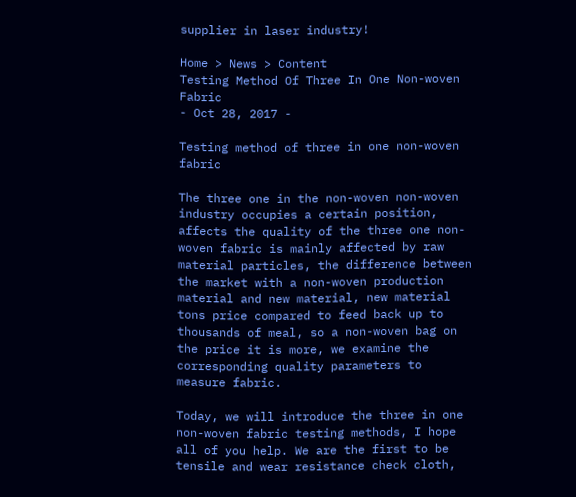supplier in laser industry!

Home > News > Content
Testing Method Of Three In One Non-woven Fabric
- Oct 28, 2017 -

Testing method of three in one non-woven fabric

The three one in the non-woven non-woven industry occupies a certain position, affects the quality of the three one non-woven fabric is mainly affected by raw material particles, the difference between the market with a non-woven production material and new material, new material tons price compared to feed back up to thousands of meal, so a non-woven bag on the price it is more, we examine the corresponding quality parameters to measure fabric.

Today, we will introduce the three in one non-woven fabric testing methods, I hope all of you help. We are the first to be tensile and wear resistance check cloth,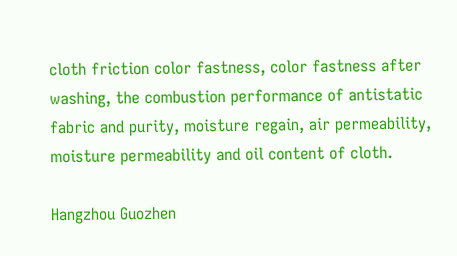cloth friction color fastness, color fastness after washing, the combustion performance of antistatic fabric and purity, moisture regain, air permeability, moisture permeability and oil content of cloth.

Hangzhou Guozhen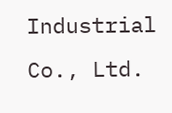Industrial Co., Ltd.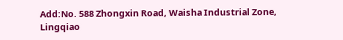Add:No. 588 Zhongxin Road, Waisha Industrial Zone, Lingqiao